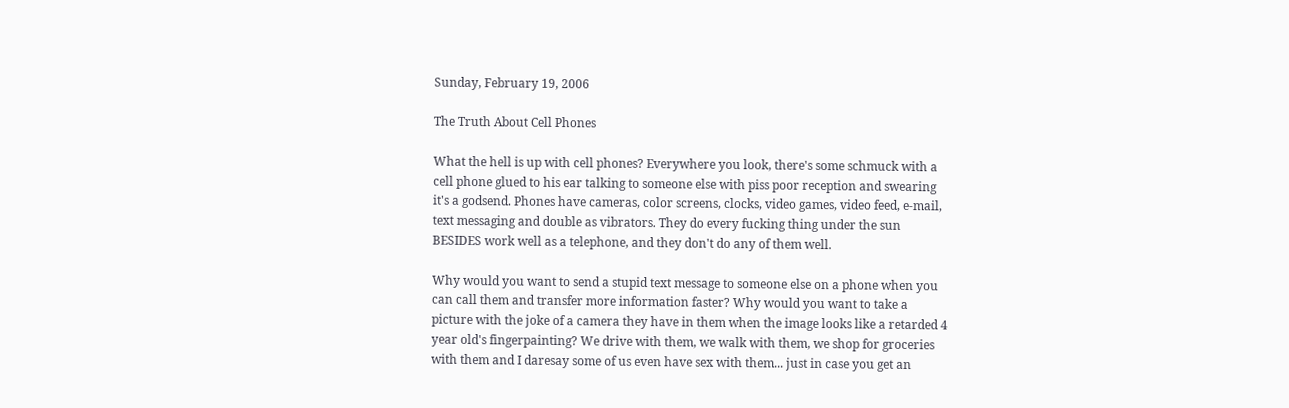Sunday, February 19, 2006

The Truth About Cell Phones

What the hell is up with cell phones? Everywhere you look, there's some schmuck with a cell phone glued to his ear talking to someone else with piss poor reception and swearing it's a godsend. Phones have cameras, color screens, clocks, video games, video feed, e-mail, text messaging and double as vibrators. They do every fucking thing under the sun BESIDES work well as a telephone, and they don't do any of them well.

Why would you want to send a stupid text message to someone else on a phone when you can call them and transfer more information faster? Why would you want to take a picture with the joke of a camera they have in them when the image looks like a retarded 4 year old's fingerpainting? We drive with them, we walk with them, we shop for groceries with them and I daresay some of us even have sex with them... just in case you get an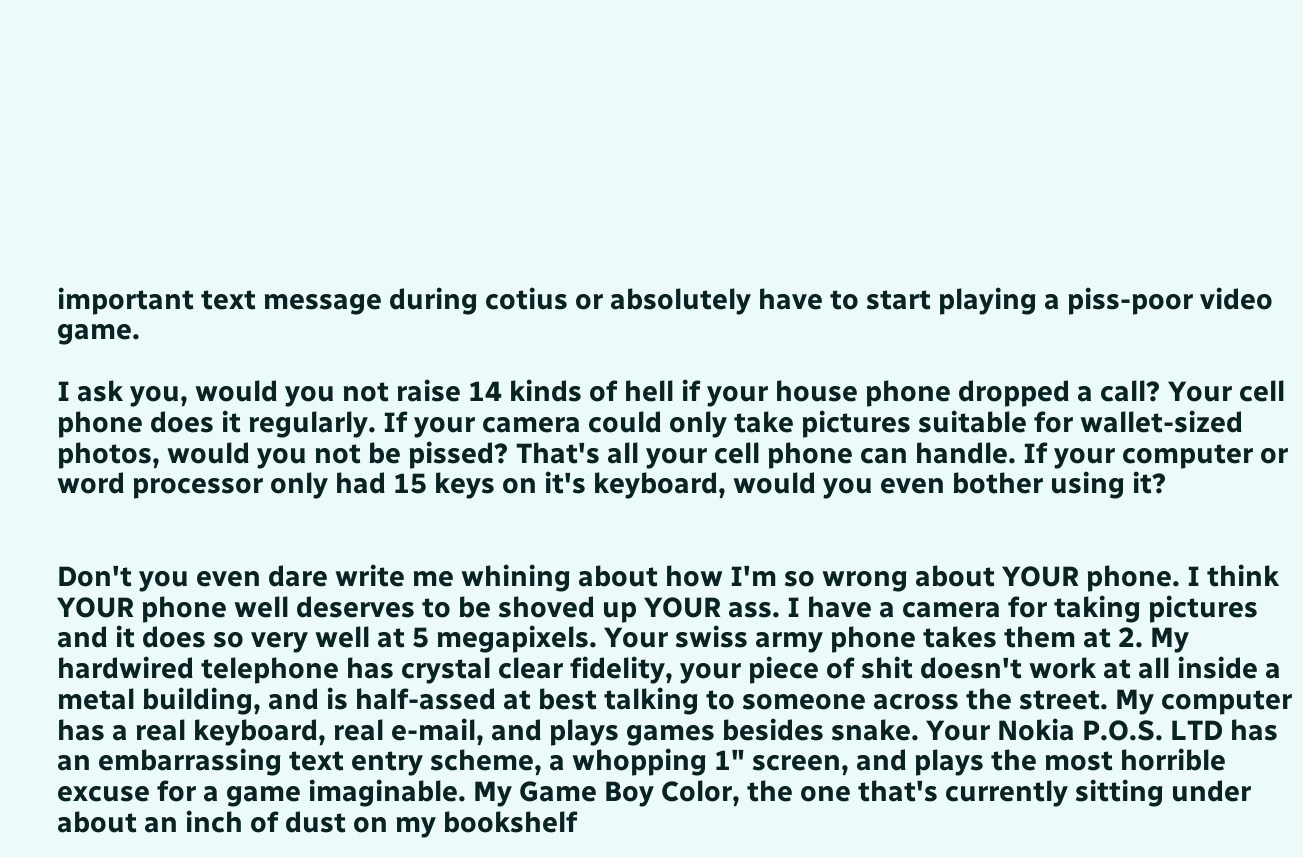important text message during cotius or absolutely have to start playing a piss-poor video game.

I ask you, would you not raise 14 kinds of hell if your house phone dropped a call? Your cell phone does it regularly. If your camera could only take pictures suitable for wallet-sized photos, would you not be pissed? That's all your cell phone can handle. If your computer or word processor only had 15 keys on it's keyboard, would you even bother using it?


Don't you even dare write me whining about how I'm so wrong about YOUR phone. I think YOUR phone well deserves to be shoved up YOUR ass. I have a camera for taking pictures and it does so very well at 5 megapixels. Your swiss army phone takes them at 2. My hardwired telephone has crystal clear fidelity, your piece of shit doesn't work at all inside a metal building, and is half-assed at best talking to someone across the street. My computer has a real keyboard, real e-mail, and plays games besides snake. Your Nokia P.O.S. LTD has an embarrassing text entry scheme, a whopping 1" screen, and plays the most horrible excuse for a game imaginable. My Game Boy Color, the one that's currently sitting under about an inch of dust on my bookshelf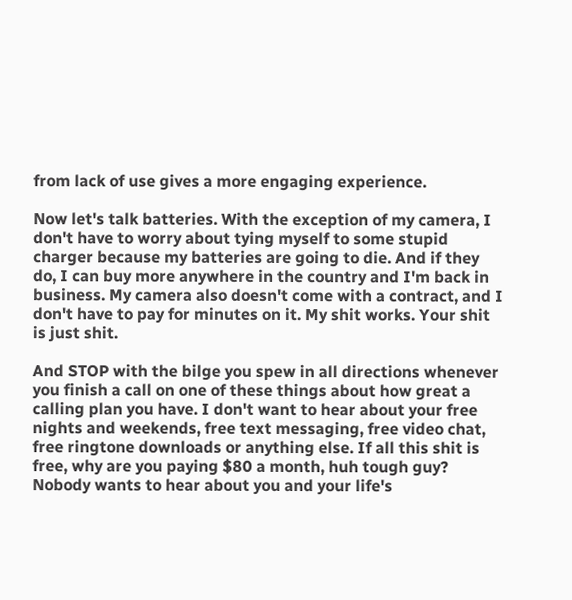from lack of use gives a more engaging experience.

Now let's talk batteries. With the exception of my camera, I don't have to worry about tying myself to some stupid charger because my batteries are going to die. And if they do, I can buy more anywhere in the country and I'm back in business. My camera also doesn't come with a contract, and I don't have to pay for minutes on it. My shit works. Your shit is just shit.

And STOP with the bilge you spew in all directions whenever you finish a call on one of these things about how great a calling plan you have. I don't want to hear about your free nights and weekends, free text messaging, free video chat, free ringtone downloads or anything else. If all this shit is free, why are you paying $80 a month, huh tough guy? Nobody wants to hear about you and your life's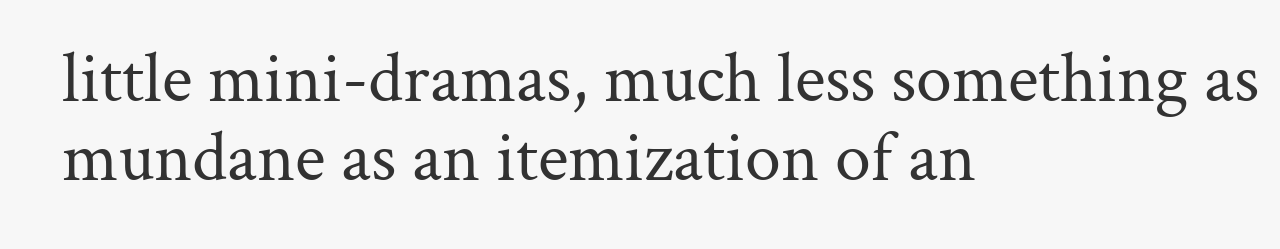little mini-dramas, much less something as mundane as an itemization of an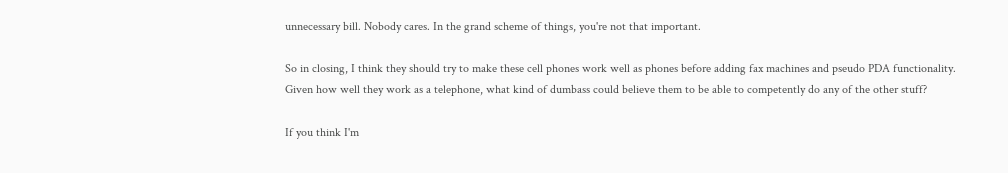unnecessary bill. Nobody cares. In the grand scheme of things, you're not that important.

So in closing, I think they should try to make these cell phones work well as phones before adding fax machines and pseudo PDA functionality. Given how well they work as a telephone, what kind of dumbass could believe them to be able to competently do any of the other stuff?

If you think I'm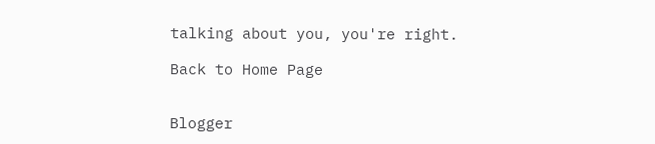talking about you, you're right.

Back to Home Page


Blogger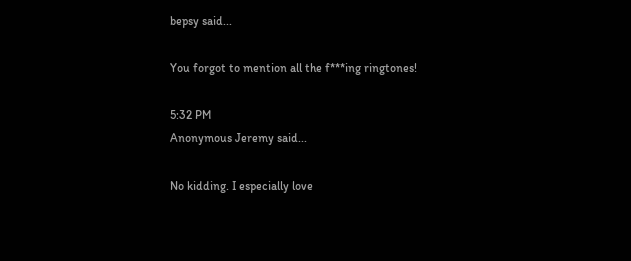bepsy said...

You forgot to mention all the f***ing ringtones!

5:32 PM
Anonymous Jeremy said...

No kidding. I especially love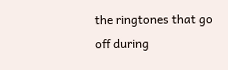the ringtones that go off during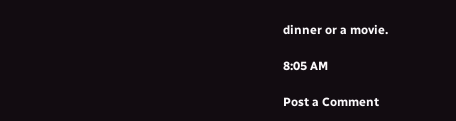dinner or a movie.

8:05 AM

Post a Comment